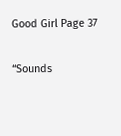Good Girl Page 37

“Sounds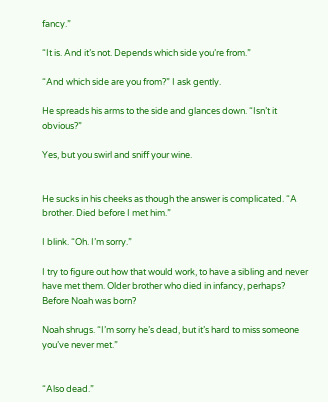fancy.”

“It is. And it’s not. Depends which side you’re from.”

“And which side are you from?” I ask gently.

He spreads his arms to the side and glances down. “Isn’t it obvious?”

Yes, but you swirl and sniff your wine.


He sucks in his cheeks as though the answer is complicated. “A brother. Died before I met him.”

I blink. “Oh. I’m sorry.”

I try to figure out how that would work, to have a sibling and never have met them. Older brother who died in infancy, perhaps? Before Noah was born?

Noah shrugs. “I’m sorry he’s dead, but it’s hard to miss someone you’ve never met.”


“Also dead.”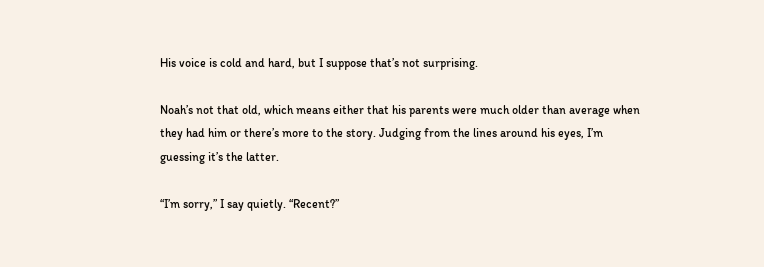His voice is cold and hard, but I suppose that’s not surprising.

Noah’s not that old, which means either that his parents were much older than average when they had him or there’s more to the story. Judging from the lines around his eyes, I’m guessing it’s the latter.

“I’m sorry,” I say quietly. “Recent?”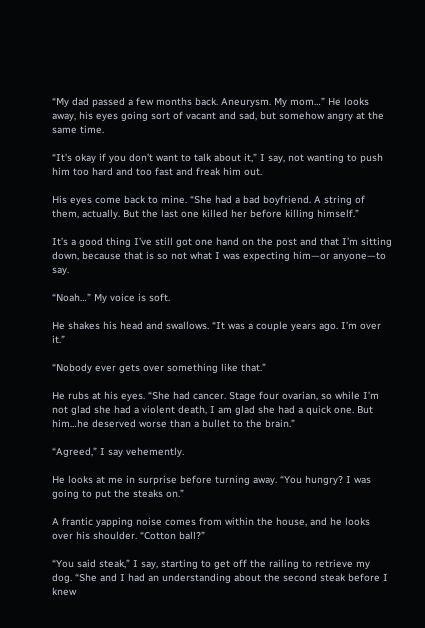“My dad passed a few months back. Aneurysm. My mom…” He looks away, his eyes going sort of vacant and sad, but somehow angry at the same time.

“It’s okay if you don’t want to talk about it,” I say, not wanting to push him too hard and too fast and freak him out.

His eyes come back to mine. “She had a bad boyfriend. A string of them, actually. But the last one killed her before killing himself.”

It’s a good thing I’ve still got one hand on the post and that I’m sitting down, because that is so not what I was expecting him—or anyone—to say.

“Noah…” My voice is soft.

He shakes his head and swallows. “It was a couple years ago. I’m over it.”

“Nobody ever gets over something like that.”

He rubs at his eyes. “She had cancer. Stage four ovarian, so while I’m not glad she had a violent death, I am glad she had a quick one. But him…he deserved worse than a bullet to the brain.”

“Agreed,” I say vehemently.

He looks at me in surprise before turning away. “You hungry? I was going to put the steaks on.”

A frantic yapping noise comes from within the house, and he looks over his shoulder. “Cotton ball?”

“You said steak,” I say, starting to get off the railing to retrieve my dog. “She and I had an understanding about the second steak before I knew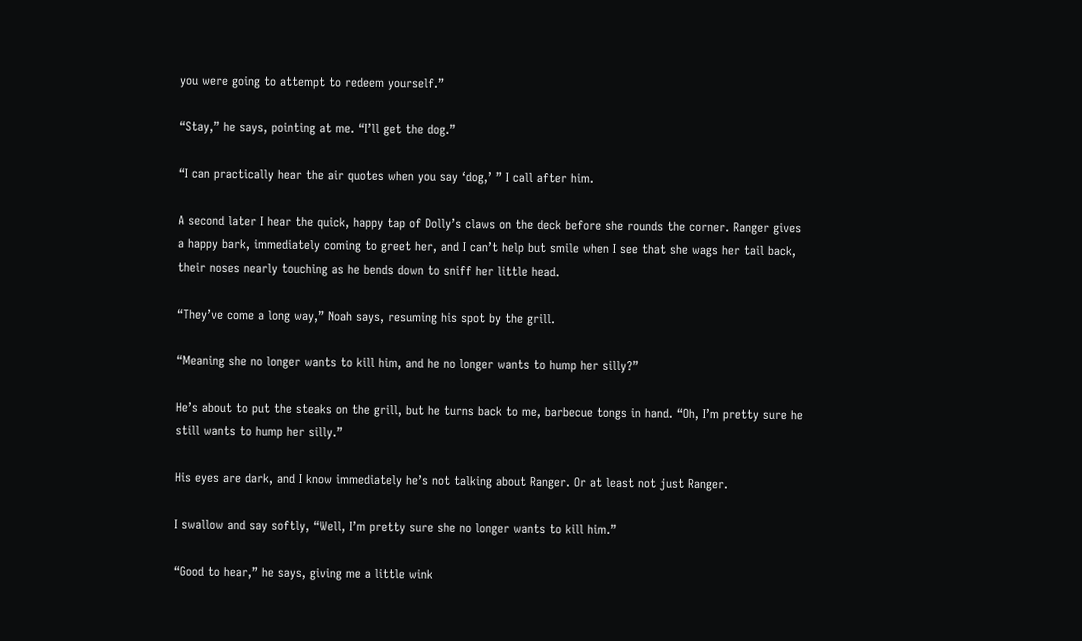you were going to attempt to redeem yourself.”

“Stay,” he says, pointing at me. “I’ll get the dog.”

“I can practically hear the air quotes when you say ‘dog,’ ” I call after him.

A second later I hear the quick, happy tap of Dolly’s claws on the deck before she rounds the corner. Ranger gives a happy bark, immediately coming to greet her, and I can’t help but smile when I see that she wags her tail back, their noses nearly touching as he bends down to sniff her little head.

“They’ve come a long way,” Noah says, resuming his spot by the grill.

“Meaning she no longer wants to kill him, and he no longer wants to hump her silly?”

He’s about to put the steaks on the grill, but he turns back to me, barbecue tongs in hand. “Oh, I’m pretty sure he still wants to hump her silly.”

His eyes are dark, and I know immediately he’s not talking about Ranger. Or at least not just Ranger.

I swallow and say softly, “Well, I’m pretty sure she no longer wants to kill him.”

“Good to hear,” he says, giving me a little wink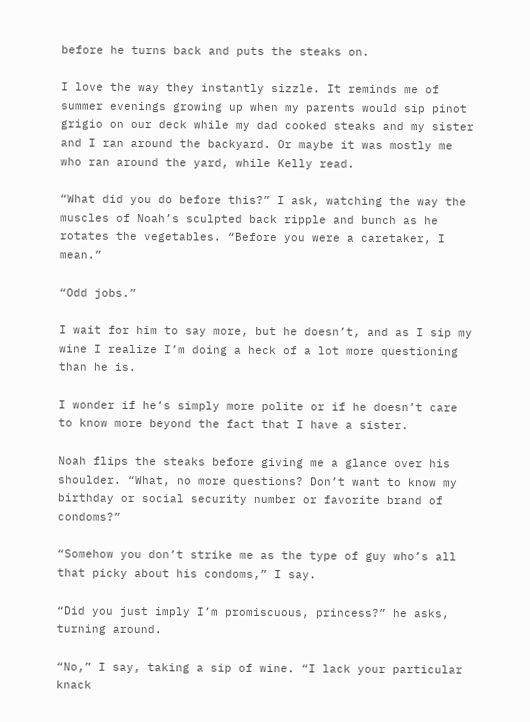before he turns back and puts the steaks on.

I love the way they instantly sizzle. It reminds me of summer evenings growing up when my parents would sip pinot grigio on our deck while my dad cooked steaks and my sister and I ran around the backyard. Or maybe it was mostly me who ran around the yard, while Kelly read.

“What did you do before this?” I ask, watching the way the muscles of Noah’s sculpted back ripple and bunch as he rotates the vegetables. “Before you were a caretaker, I mean.”

“Odd jobs.”

I wait for him to say more, but he doesn’t, and as I sip my wine I realize I’m doing a heck of a lot more questioning than he is.

I wonder if he’s simply more polite or if he doesn’t care to know more beyond the fact that I have a sister.

Noah flips the steaks before giving me a glance over his shoulder. “What, no more questions? Don’t want to know my birthday or social security number or favorite brand of condoms?”

“Somehow you don’t strike me as the type of guy who’s all that picky about his condoms,” I say.

“Did you just imply I’m promiscuous, princess?” he asks, turning around.

“No,” I say, taking a sip of wine. “I lack your particular knack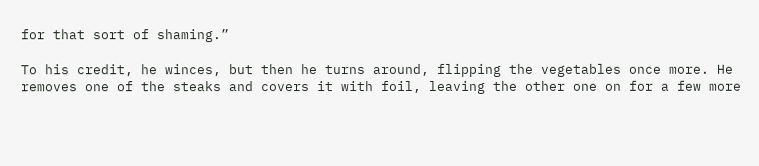for that sort of shaming.”

To his credit, he winces, but then he turns around, flipping the vegetables once more. He removes one of the steaks and covers it with foil, leaving the other one on for a few more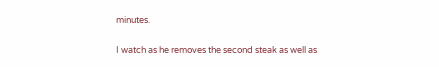minutes.

I watch as he removes the second steak as well as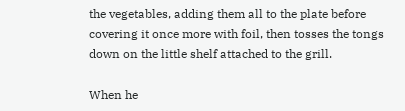the vegetables, adding them all to the plate before covering it once more with foil, then tosses the tongs down on the little shelf attached to the grill.

When he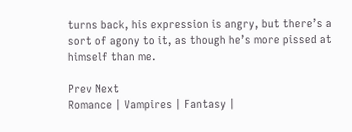turns back, his expression is angry, but there’s a sort of agony to it, as though he’s more pissed at himself than me.

Prev Next
Romance | Vampires | Fantasy |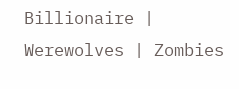Billionaire | Werewolves | Zombies